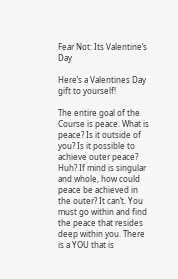Fear Not: Its Valentine’s Day

Here’s a Valentines Day gift to yourself!

The entire goal of the Course is peace. What is peace? Is it outside of you? Is it possible to achieve outer peace? Huh? If mind is singular and whole, how could peace be achieved in the outer? It can’t. You must go within and find the peace that resides deep within you. There is a YOU that is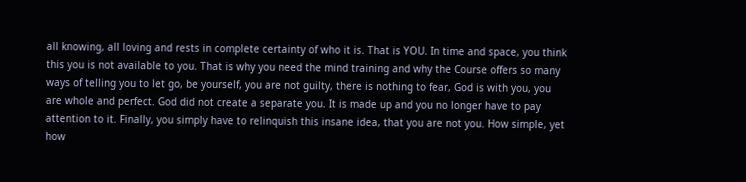all knowing, all loving and rests in complete certainty of who it is. That is YOU. In time and space, you think this you is not available to you. That is why you need the mind training and why the Course offers so many ways of telling you to let go, be yourself, you are not guilty, there is nothing to fear, God is with you, you are whole and perfect. God did not create a separate you. It is made up and you no longer have to pay attention to it. Finally, you simply have to relinquish this insane idea, that you are not you. How simple, yet how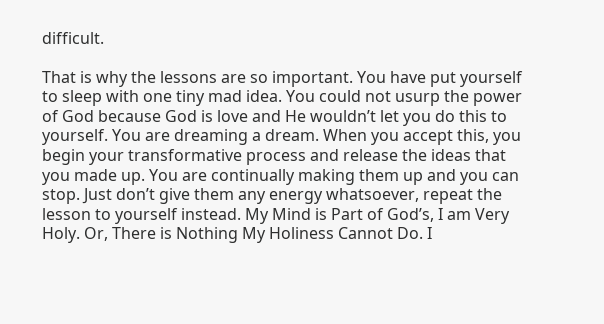difficult.

That is why the lessons are so important. You have put yourself to sleep with one tiny mad idea. You could not usurp the power of God because God is love and He wouldn’t let you do this to yourself. You are dreaming a dream. When you accept this, you begin your transformative process and release the ideas that you made up. You are continually making them up and you can stop. Just don’t give them any energy whatsoever, repeat the lesson to yourself instead. My Mind is Part of God’s, I am Very Holy. Or, There is Nothing My Holiness Cannot Do. I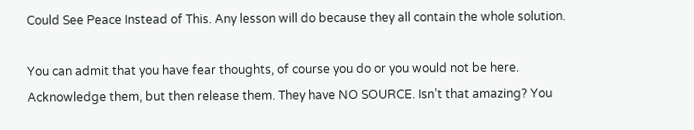Could See Peace Instead of This. Any lesson will do because they all contain the whole solution.

You can admit that you have fear thoughts, of course you do or you would not be here. Acknowledge them, but then release them. They have NO SOURCE. Isn’t that amazing? You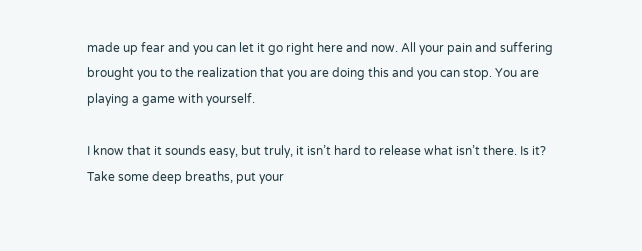made up fear and you can let it go right here and now. All your pain and suffering brought you to the realization that you are doing this and you can stop. You are playing a game with yourself.

I know that it sounds easy, but truly, it isn’t hard to release what isn’t there. Is it? Take some deep breaths, put your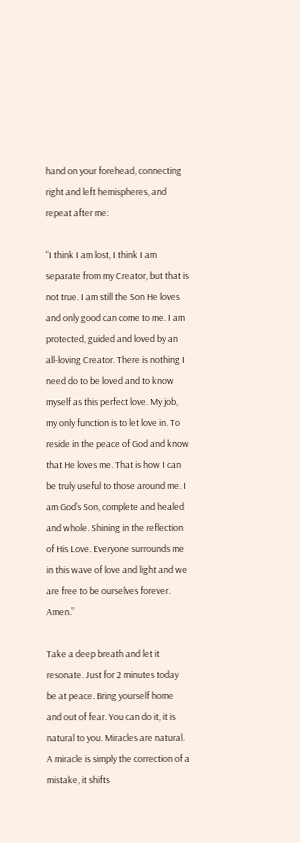hand on your forehead, connecting right and left hemispheres, and repeat after me:

“I think I am lost, I think I am separate from my Creator, but that is not true. I am still the Son He loves and only good can come to me. I am protected, guided and loved by an all-loving Creator. There is nothing I need do to be loved and to know myself as this perfect love. My job, my only function is to let love in. To reside in the peace of God and know that He loves me. That is how I can be truly useful to those around me. I am God’s Son, complete and healed and whole. Shining in the reflection of His Love. Everyone surrounds me in this wave of love and light and we are free to be ourselves forever. Amen.”

Take a deep breath and let it resonate. Just for 2 minutes today be at peace. Bring yourself home and out of fear. You can do it, it is natural to you. Miracles are natural. A miracle is simply the correction of a mistake, it shifts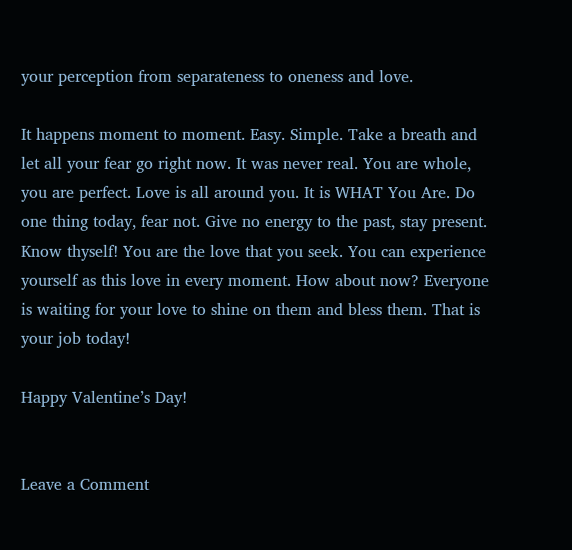your perception from separateness to oneness and love.

It happens moment to moment. Easy. Simple. Take a breath and let all your fear go right now. It was never real. You are whole, you are perfect. Love is all around you. It is WHAT You Are. Do one thing today, fear not. Give no energy to the past, stay present. Know thyself! You are the love that you seek. You can experience yourself as this love in every moment. How about now? Everyone is waiting for your love to shine on them and bless them. That is your job today!

Happy Valentine’s Day!


Leave a Comment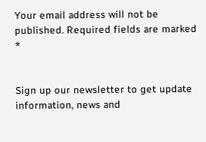Your email address will not be published. Required fields are marked *


Sign up our newsletter to get update information, news and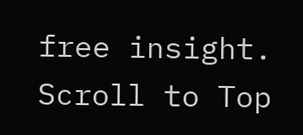free insight.
Scroll to Top